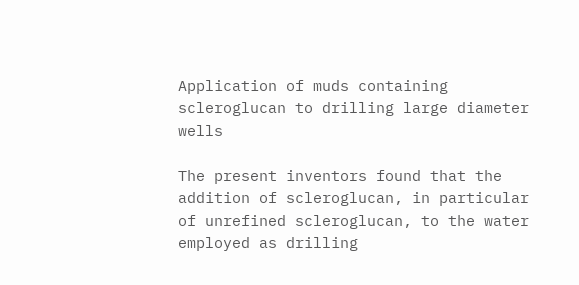Application of muds containing scleroglucan to drilling large diameter wells

The present inventors found that the addition of scleroglucan, in particular of unrefined scleroglucan, to the water employed as drilling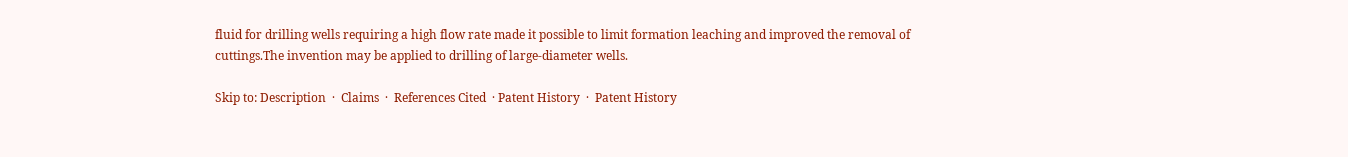fluid for drilling wells requiring a high flow rate made it possible to limit formation leaching and improved the removal of cuttings.The invention may be applied to drilling of large-diameter wells.

Skip to: Description  ·  Claims  ·  References Cited  · Patent History  ·  Patent History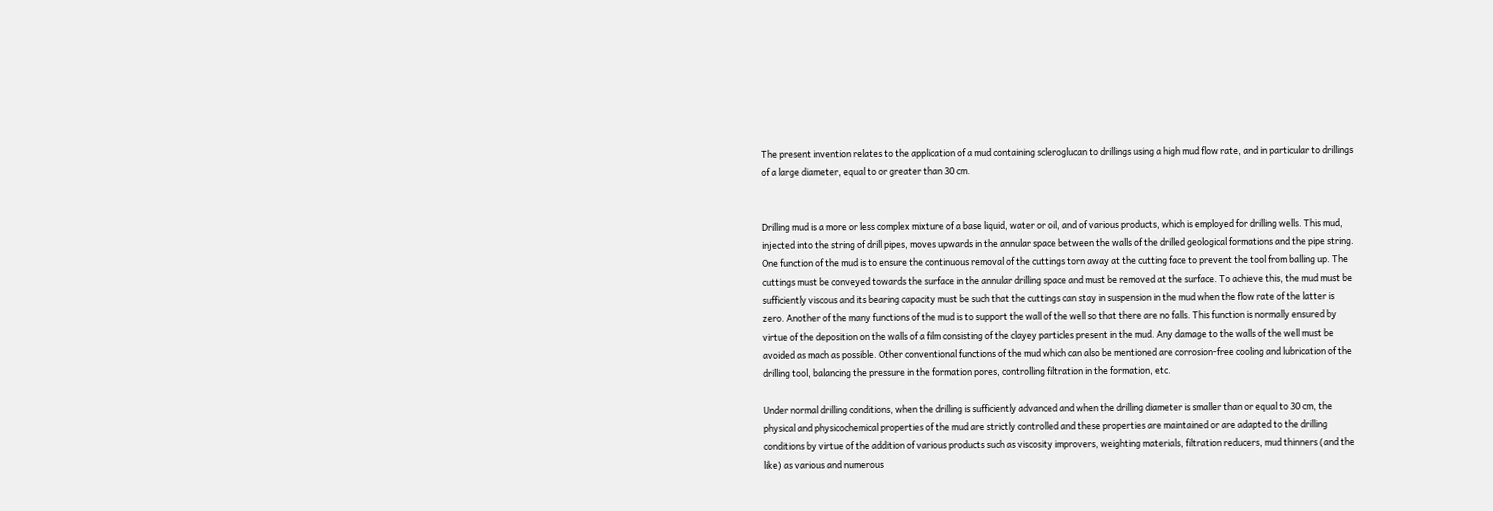The present invention relates to the application of a mud containing scleroglucan to drillings using a high mud flow rate, and in particular to drillings of a large diameter, equal to or greater than 30 cm.


Drilling mud is a more or less complex mixture of a base liquid, water or oil, and of various products, which is employed for drilling wells. This mud, injected into the string of drill pipes, moves upwards in the annular space between the walls of the drilled geological formations and the pipe string. One function of the mud is to ensure the continuous removal of the cuttings torn away at the cutting face to prevent the tool from balling up. The cuttings must be conveyed towards the surface in the annular drilling space and must be removed at the surface. To achieve this, the mud must be sufficiently viscous and its bearing capacity must be such that the cuttings can stay in suspension in the mud when the flow rate of the latter is zero. Another of the many functions of the mud is to support the wall of the well so that there are no falls. This function is normally ensured by virtue of the deposition on the walls of a film consisting of the clayey particles present in the mud. Any damage to the walls of the well must be avoided as mach as possible. Other conventional functions of the mud which can also be mentioned are corrosion-free cooling and lubrication of the drilling tool, balancing the pressure in the formation pores, controlling filtration in the formation, etc.

Under normal drilling conditions, when the drilling is sufficiently advanced and when the drilling diameter is smaller than or equal to 30 cm, the physical and physicochemical properties of the mud are strictly controlled and these properties are maintained or are adapted to the drilling conditions by virtue of the addition of various products such as viscosity improvers, weighting materials, filtration reducers, mud thinners (and the like) as various and numerous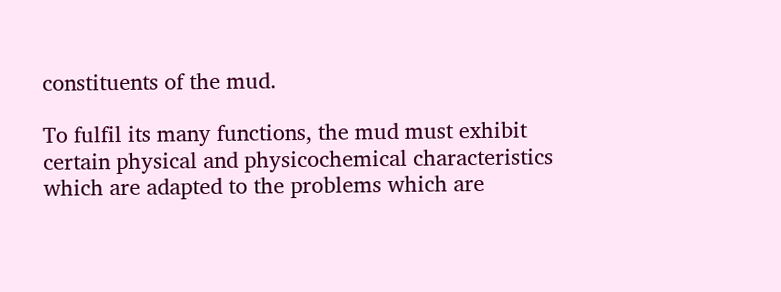constituents of the mud.

To fulfil its many functions, the mud must exhibit certain physical and physicochemical characteristics which are adapted to the problems which are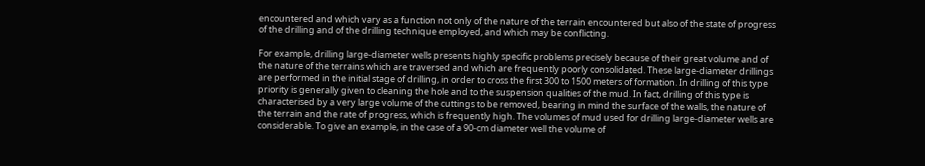encountered and which vary as a function not only of the nature of the terrain encountered but also of the state of progress of the drilling and of the drilling technique employed, and which may be conflicting.

For example, drilling large-diameter wells presents highly specific problems precisely because of their great volume and of the nature of the terrains which are traversed and which are frequently poorly consolidated. These large-diameter drillings are performed in the initial stage of drilling, in order to cross the first 300 to 1500 meters of formation. In drilling of this type priority is generally given to cleaning the hole and to the suspension qualities of the mud. In fact, drilling of this type is characterised by a very large volume of the cuttings to be removed, bearing in mind the surface of the walls, the nature of the terrain and the rate of progress, which is frequently high. The volumes of mud used for drilling large-diameter wells are considerable. To give an example, in the case of a 90-cm diameter well the volume of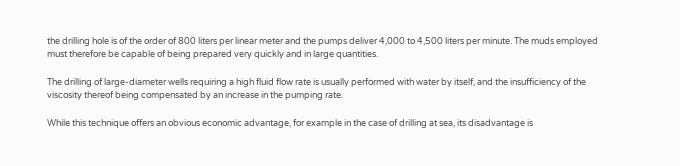the drilling hole is of the order of 800 liters per linear meter and the pumps deliver 4,000 to 4,500 liters per minute. The muds employed must therefore be capable of being prepared very quickly and in large quantities.

The drilling of large-diameter wells requiring a high fluid flow rate is usually performed with water by itself, and the insufficiency of the viscosity thereof being compensated by an increase in the pumping rate.

While this technique offers an obvious economic advantage, for example in the case of drilling at sea, its disadvantage is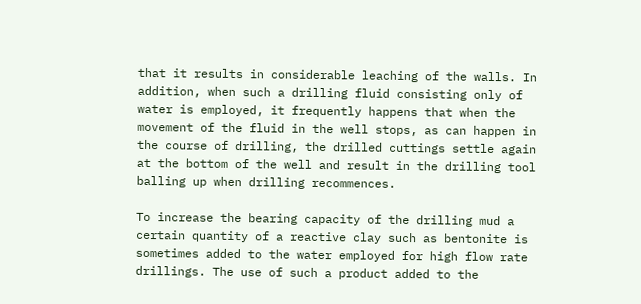that it results in considerable leaching of the walls. In addition, when such a drilling fluid consisting only of water is employed, it frequently happens that when the movement of the fluid in the well stops, as can happen in the course of drilling, the drilled cuttings settle again at the bottom of the well and result in the drilling tool balling up when drilling recommences.

To increase the bearing capacity of the drilling mud a certain quantity of a reactive clay such as bentonite is sometimes added to the water employed for high flow rate drillings. The use of such a product added to the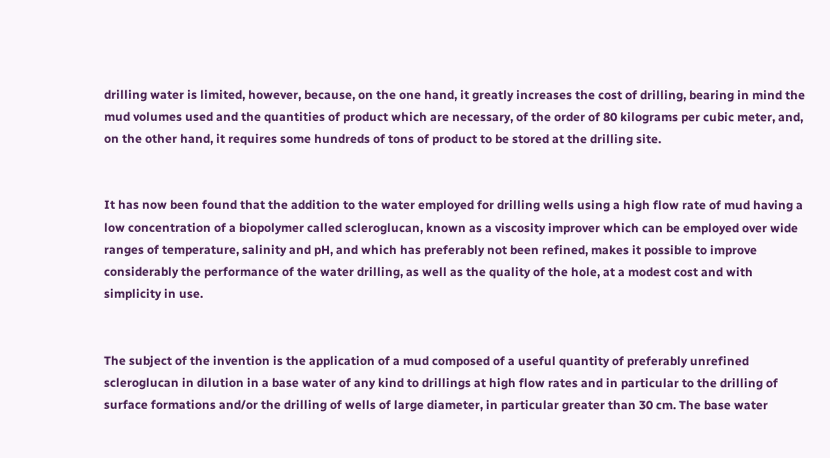drilling water is limited, however, because, on the one hand, it greatly increases the cost of drilling, bearing in mind the mud volumes used and the quantities of product which are necessary, of the order of 80 kilograms per cubic meter, and, on the other hand, it requires some hundreds of tons of product to be stored at the drilling site.


It has now been found that the addition to the water employed for drilling wells using a high flow rate of mud having a low concentration of a biopolymer called scleroglucan, known as a viscosity improver which can be employed over wide ranges of temperature, salinity and pH, and which has preferably not been refined, makes it possible to improve considerably the performance of the water drilling, as well as the quality of the hole, at a modest cost and with simplicity in use.


The subject of the invention is the application of a mud composed of a useful quantity of preferably unrefined scleroglucan in dilution in a base water of any kind to drillings at high flow rates and in particular to the drilling of surface formations and/or the drilling of wells of large diameter, in particular greater than 30 cm. The base water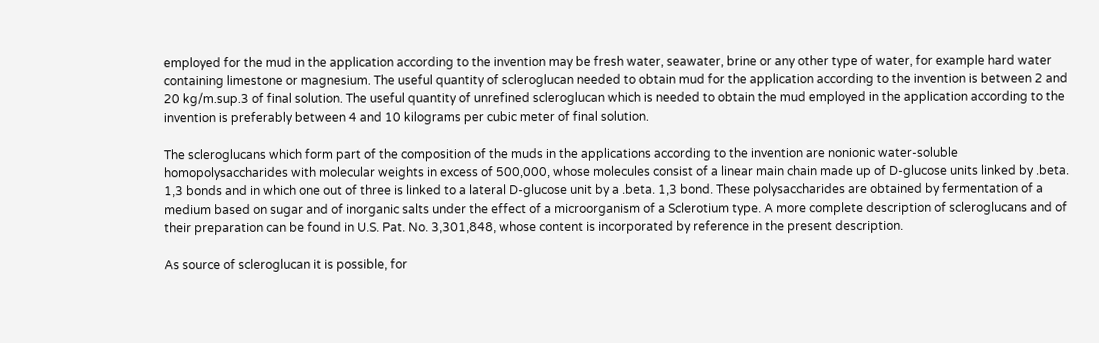employed for the mud in the application according to the invention may be fresh water, seawater, brine or any other type of water, for example hard water containing limestone or magnesium. The useful quantity of scleroglucan needed to obtain mud for the application according to the invention is between 2 and 20 kg/m.sup.3 of final solution. The useful quantity of unrefined scleroglucan which is needed to obtain the mud employed in the application according to the invention is preferably between 4 and 10 kilograms per cubic meter of final solution.

The scleroglucans which form part of the composition of the muds in the applications according to the invention are nonionic water-soluble homopolysaccharides with molecular weights in excess of 500,000, whose molecules consist of a linear main chain made up of D-glucose units linked by .beta. 1,3 bonds and in which one out of three is linked to a lateral D-glucose unit by a .beta. 1,3 bond. These polysaccharides are obtained by fermentation of a medium based on sugar and of inorganic salts under the effect of a microorganism of a Sclerotium type. A more complete description of scleroglucans and of their preparation can be found in U.S. Pat. No. 3,301,848, whose content is incorporated by reference in the present description.

As source of scleroglucan it is possible, for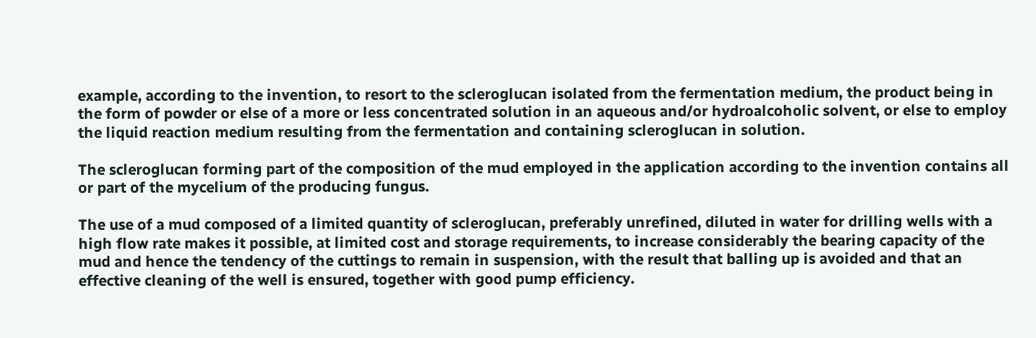example, according to the invention, to resort to the scleroglucan isolated from the fermentation medium, the product being in the form of powder or else of a more or less concentrated solution in an aqueous and/or hydroalcoholic solvent, or else to employ the liquid reaction medium resulting from the fermentation and containing scleroglucan in solution.

The scleroglucan forming part of the composition of the mud employed in the application according to the invention contains all or part of the mycelium of the producing fungus.

The use of a mud composed of a limited quantity of scleroglucan, preferably unrefined, diluted in water for drilling wells with a high flow rate makes it possible, at limited cost and storage requirements, to increase considerably the bearing capacity of the mud and hence the tendency of the cuttings to remain in suspension, with the result that balling up is avoided and that an effective cleaning of the well is ensured, together with good pump efficiency.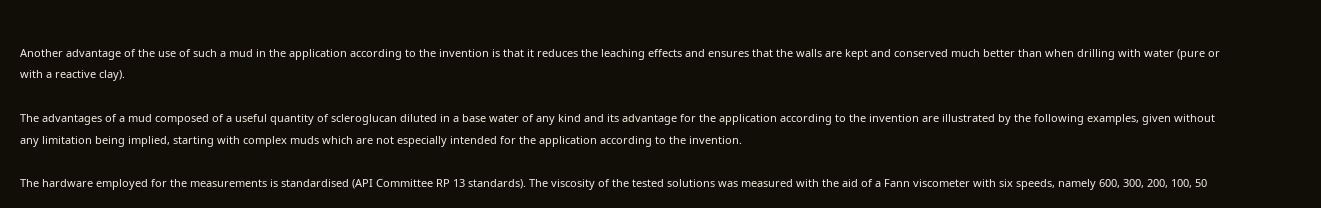Another advantage of the use of such a mud in the application according to the invention is that it reduces the leaching effects and ensures that the walls are kept and conserved much better than when drilling with water (pure or with a reactive clay).

The advantages of a mud composed of a useful quantity of scleroglucan diluted in a base water of any kind and its advantage for the application according to the invention are illustrated by the following examples, given without any limitation being implied, starting with complex muds which are not especially intended for the application according to the invention.

The hardware employed for the measurements is standardised (API Committee RP 13 standards). The viscosity of the tested solutions was measured with the aid of a Fann viscometer with six speeds, namely 600, 300, 200, 100, 50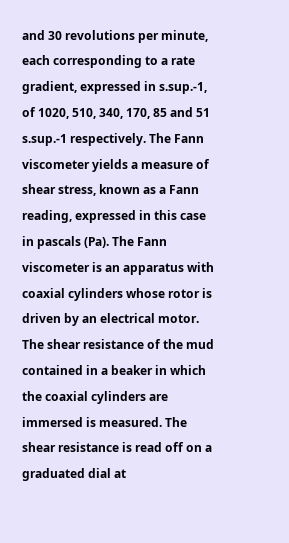and 30 revolutions per minute, each corresponding to a rate gradient, expressed in s.sup.-1, of 1020, 510, 340, 170, 85 and 51 s.sup.-1 respectively. The Fann viscometer yields a measure of shear stress, known as a Fann reading, expressed in this case in pascals (Pa). The Fann viscometer is an apparatus with coaxial cylinders whose rotor is driven by an electrical motor. The shear resistance of the mud contained in a beaker in which the coaxial cylinders are immersed is measured. The shear resistance is read off on a graduated dial at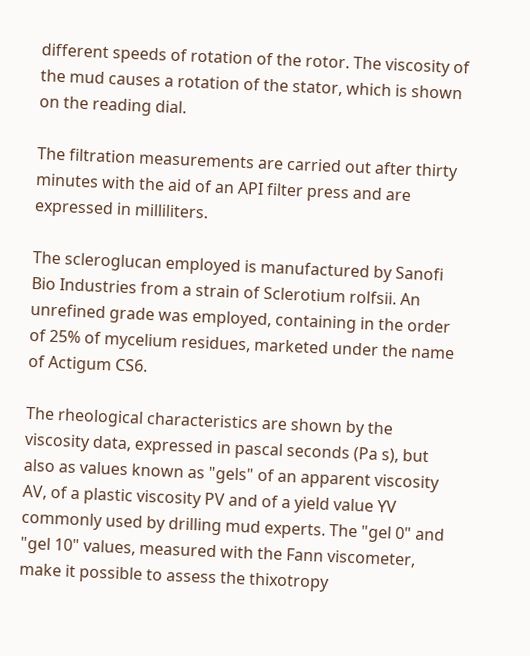different speeds of rotation of the rotor. The viscosity of the mud causes a rotation of the stator, which is shown on the reading dial.

The filtration measurements are carried out after thirty minutes with the aid of an API filter press and are expressed in milliliters.

The scleroglucan employed is manufactured by Sanofi Bio Industries from a strain of Sclerotium rolfsii. An unrefined grade was employed, containing in the order of 25% of mycelium residues, marketed under the name of Actigum CS6.

The rheological characteristics are shown by the viscosity data, expressed in pascal seconds (Pa s), but also as values known as "gels" of an apparent viscosity AV, of a plastic viscosity PV and of a yield value YV commonly used by drilling mud experts. The "gel 0" and "gel 10" values, measured with the Fann viscometer, make it possible to assess the thixotropy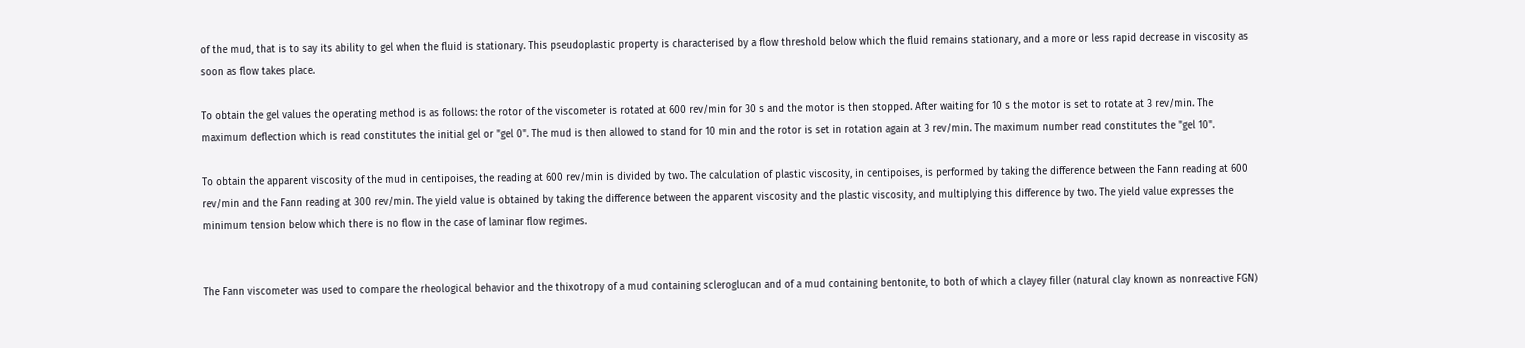of the mud, that is to say its ability to gel when the fluid is stationary. This pseudoplastic property is characterised by a flow threshold below which the fluid remains stationary, and a more or less rapid decrease in viscosity as soon as flow takes place.

To obtain the gel values the operating method is as follows: the rotor of the viscometer is rotated at 600 rev/min for 30 s and the motor is then stopped. After waiting for 10 s the motor is set to rotate at 3 rev/min. The maximum deflection which is read constitutes the initial gel or "gel 0". The mud is then allowed to stand for 10 min and the rotor is set in rotation again at 3 rev/min. The maximum number read constitutes the "gel 10".

To obtain the apparent viscosity of the mud in centipoises, the reading at 600 rev/min is divided by two. The calculation of plastic viscosity, in centipoises, is performed by taking the difference between the Fann reading at 600 rev/min and the Fann reading at 300 rev/min. The yield value is obtained by taking the difference between the apparent viscosity and the plastic viscosity, and multiplying this difference by two. The yield value expresses the minimum tension below which there is no flow in the case of laminar flow regimes.


The Fann viscometer was used to compare the rheological behavior and the thixotropy of a mud containing scleroglucan and of a mud containing bentonite, to both of which a clayey filler (natural clay known as nonreactive FGN)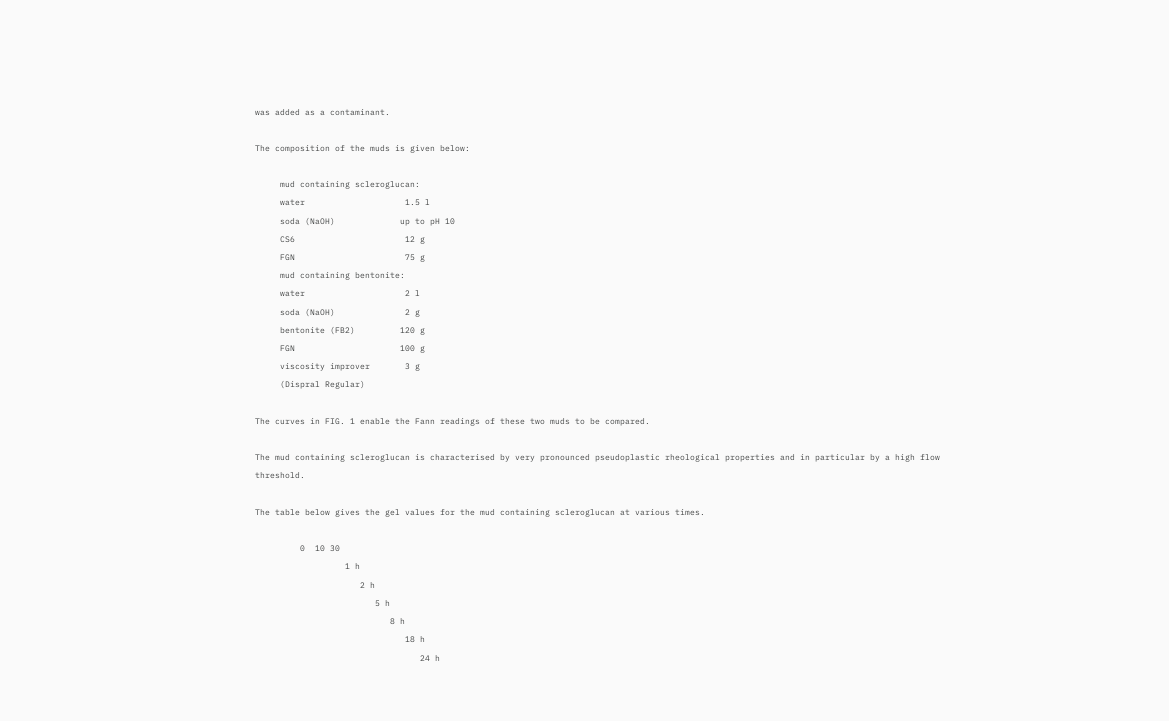was added as a contaminant.

The composition of the muds is given below:

     mud containing scleroglucan:
     water                    1.5 l
     soda (NaOH)             up to pH 10
     CS6                      12 g
     FGN                      75 g
     mud containing bentonite:
     water                    2 l
     soda (NaOH)              2 g
     bentonite (FB2)         120 g
     FGN                     100 g
     viscosity improver       3 g
     (Dispral Regular)

The curves in FIG. 1 enable the Fann readings of these two muds to be compared.

The mud containing scleroglucan is characterised by very pronounced pseudoplastic rheological properties and in particular by a high flow threshold.

The table below gives the gel values for the mud containing scleroglucan at various times.

         0  10 30
                  1 h
                     2 h
                        5 h
                           8 h
                              18 h
                                 24 h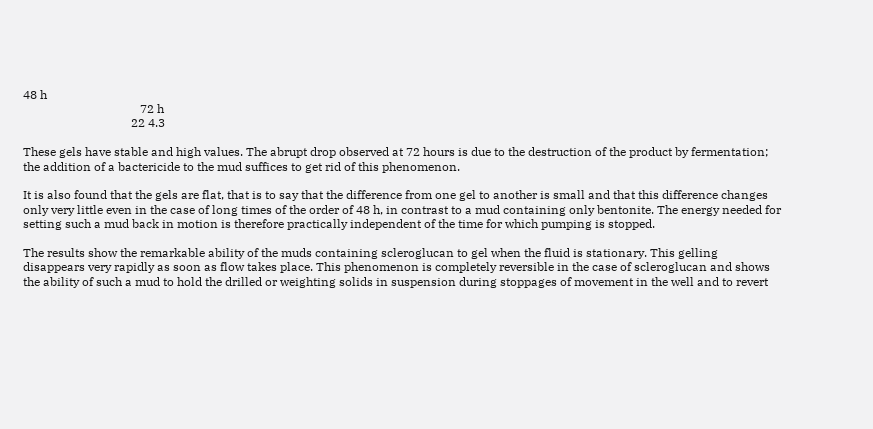48 h
                                       72 h
                                    22 4.3

These gels have stable and high values. The abrupt drop observed at 72 hours is due to the destruction of the product by fermentation; the addition of a bactericide to the mud suffices to get rid of this phenomenon.

It is also found that the gels are flat, that is to say that the difference from one gel to another is small and that this difference changes only very little even in the case of long times of the order of 48 h, in contrast to a mud containing only bentonite. The energy needed for setting such a mud back in motion is therefore practically independent of the time for which pumping is stopped.

The results show the remarkable ability of the muds containing scleroglucan to gel when the fluid is stationary. This gelling disappears very rapidly as soon as flow takes place. This phenomenon is completely reversible in the case of scleroglucan and shows the ability of such a mud to hold the drilled or weighting solids in suspension during stoppages of movement in the well and to revert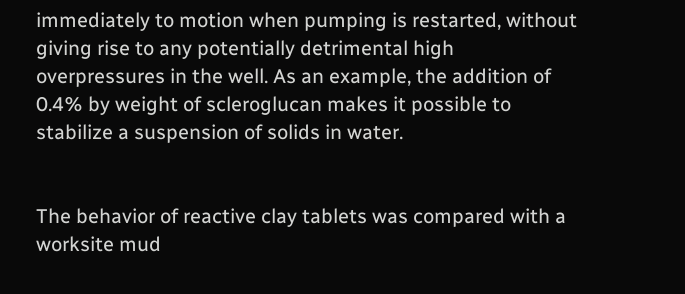immediately to motion when pumping is restarted, without giving rise to any potentially detrimental high overpressures in the well. As an example, the addition of 0.4% by weight of scleroglucan makes it possible to stabilize a suspension of solids in water.


The behavior of reactive clay tablets was compared with a worksite mud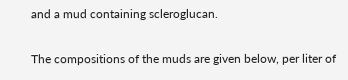and a mud containing scleroglucan.

The compositions of the muds are given below, per liter of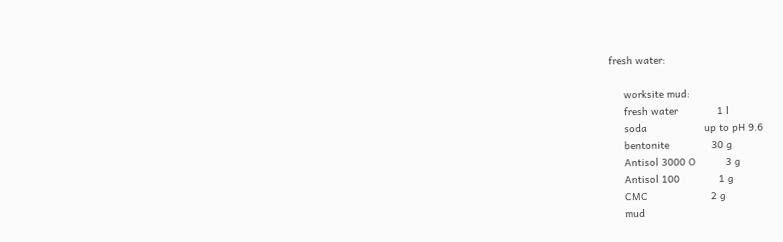fresh water:

     worksite mud:
     fresh water             1 l
     soda                   up to pH 9.6
     bentonite              30 g
     Antisol 3000 O          3 g
     Antisol 100             1 g
     CMC                     2 g
     mud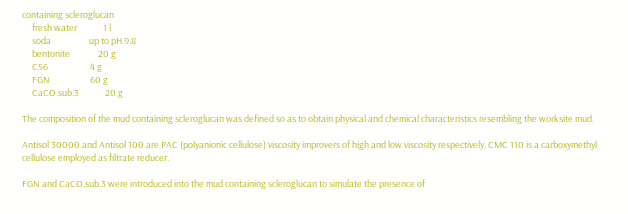containing scleroglucan
     fresh water             1 l
     soda                   up to pH 9.8
     bentonite              20 g
     CS6                     4 g
     FGN                    60 g
     CaCO.sub.3             20 g

The composition of the mud containing scleroglucan was defined so as to obtain physical and chemical characteristics resembling the worksite mud.

Antisol 30000 and Antisol 100 are PAC (polyanionic cellulose) viscosity improvers of high and low viscosity respectively. CMC 110 is a carboxymethyl cellulose employed as filtrate reducer.

FGN and CaCO.sub.3 were introduced into the mud containing scleroglucan to simulate the presence of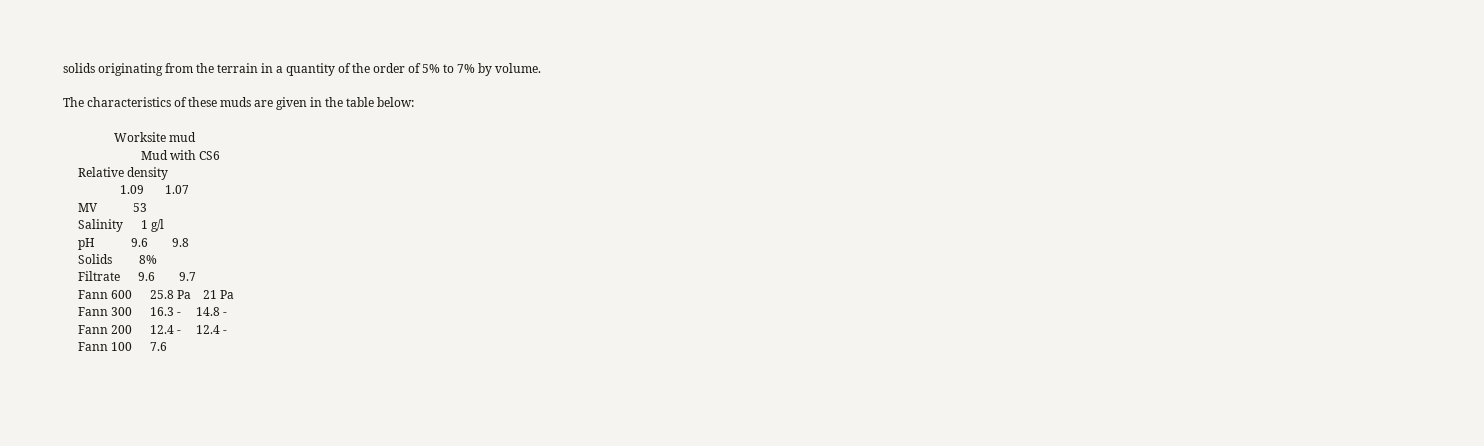solids originating from the terrain in a quantity of the order of 5% to 7% by volume.

The characteristics of these muds are given in the table below:

                 Worksite mud
                          Mud with CS6
     Relative density
                   1.09       1.07
     MV            53
     Salinity      1 g/l
     pH            9.6        9.8
     Solids         8%
     Filtrate      9.6        9.7
     Fann 600      25.8 Pa    21 Pa
     Fann 300      16.3 -     14.8 -
     Fann 200      12.4 -     12.4 -
     Fann 100      7.6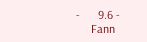-      9.6 -
     Fann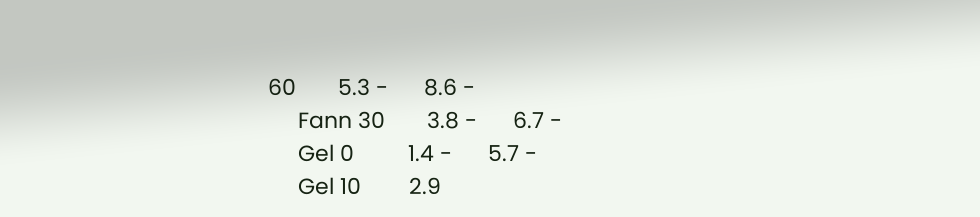60       5.3 -      8.6 -
     Fann 30       3.8 -      6.7 -
     Gel 0         1.4 -      5.7 -
     Gel 10        2.9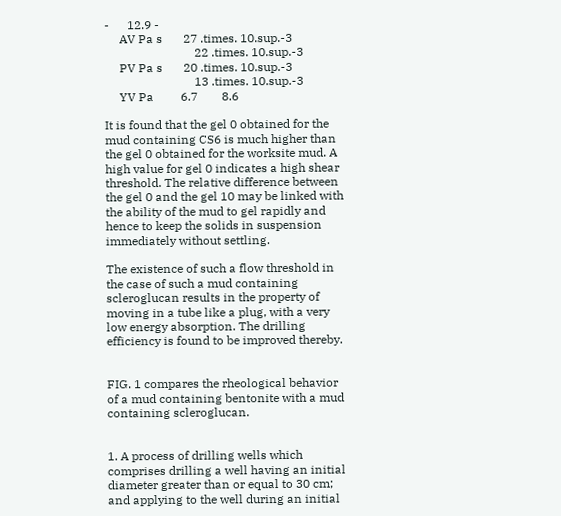-      12.9 -
     AV Pa s       27 .times. 10.sup.-3
                              22 .times. 10.sup.-3
     PV Pa s       20 .times. 10.sup.-3
                              13 .times. 10.sup.-3
     YV Pa         6.7        8.6

It is found that the gel 0 obtained for the mud containing CS6 is much higher than the gel 0 obtained for the worksite mud. A high value for gel 0 indicates a high shear threshold. The relative difference between the gel 0 and the gel 10 may be linked with the ability of the mud to gel rapidly and hence to keep the solids in suspension immediately without settling.

The existence of such a flow threshold in the case of such a mud containing scleroglucan results in the property of moving in a tube like a plug, with a very low energy absorption. The drilling efficiency is found to be improved thereby.


FIG. 1 compares the rheological behavior of a mud containing bentonite with a mud containing scleroglucan.


1. A process of drilling wells which comprises drilling a well having an initial diameter greater than or equal to 30 cm; and applying to the well during an initial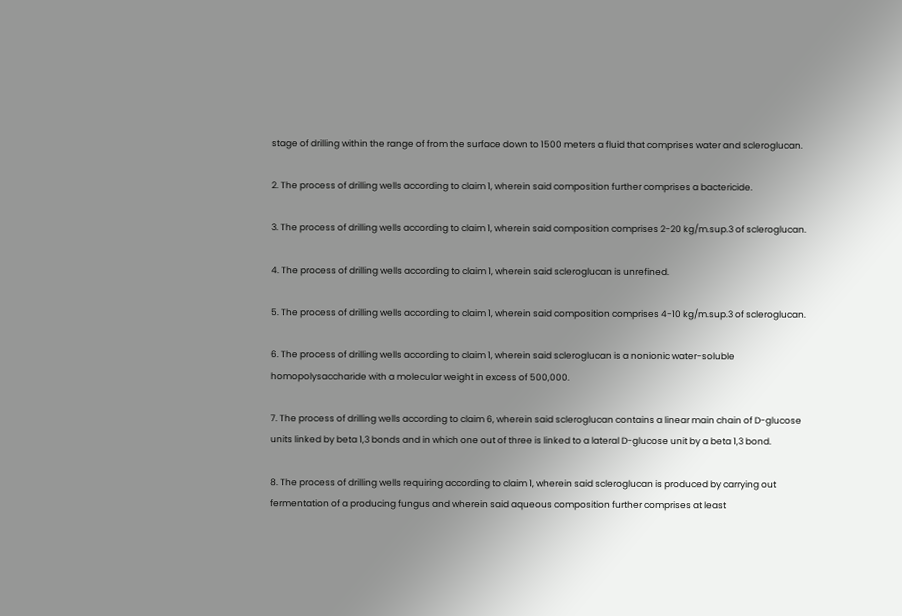stage of drilling within the range of from the surface down to 1500 meters a fluid that comprises water and scleroglucan.

2. The process of drilling wells according to claim 1, wherein said composition further comprises a bactericide.

3. The process of drilling wells according to claim 1, wherein said composition comprises 2-20 kg/m.sup.3 of scleroglucan.

4. The process of drilling wells according to claim 1, wherein said scleroglucan is unrefined.

5. The process of drilling wells according to claim 1, wherein said composition comprises 4-10 kg/m.sup.3 of scleroglucan.

6. The process of drilling wells according to claim 1, wherein said scleroglucan is a nonionic water-soluble homopolysaccharide with a molecular weight in excess of 500,000.

7. The process of drilling wells according to claim 6, wherein said scleroglucan contains a linear main chain of D-glucose units linked by beta 1,3 bonds and in which one out of three is linked to a lateral D-glucose unit by a beta 1,3 bond.

8. The process of drilling wells requiring according to claim 1, wherein said scleroglucan is produced by carrying out fermentation of a producing fungus and wherein said aqueous composition further comprises at least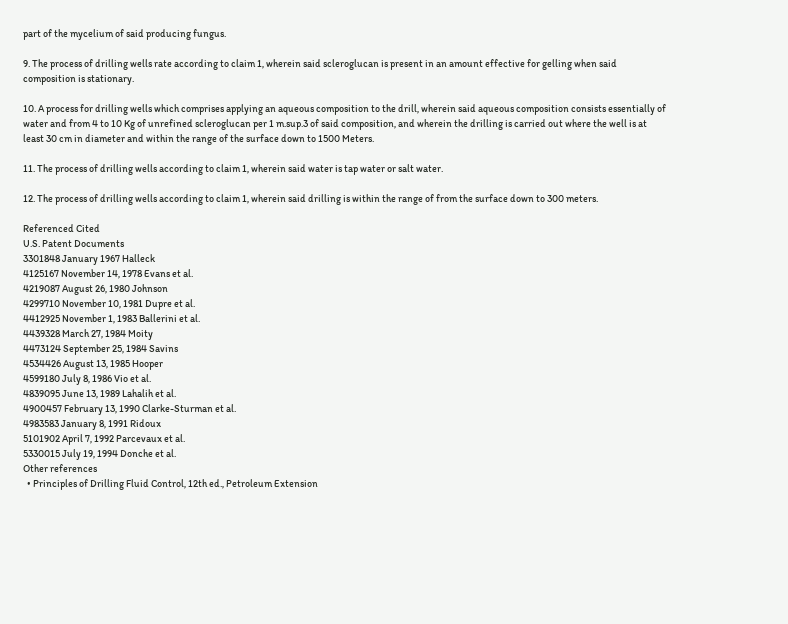part of the mycelium of said producing fungus.

9. The process of drilling wells rate according to claim 1, wherein said scleroglucan is present in an amount effective for gelling when said composition is stationary.

10. A process for drilling wells which comprises applying an aqueous composition to the drill, wherein said aqueous composition consists essentially of water and from 4 to 10 Kg of unrefined scleroglucan per 1 m.sup.3 of said composition, and wherein the drilling is carried out where the well is at least 30 cm in diameter and within the range of the surface down to 1500 Meters.

11. The process of drilling wells according to claim 1, wherein said water is tap water or salt water.

12. The process of drilling wells according to claim 1, wherein said drilling is within the range of from the surface down to 300 meters.

Referenced Cited
U.S. Patent Documents
3301848 January 1967 Halleck
4125167 November 14, 1978 Evans et al.
4219087 August 26, 1980 Johnson
4299710 November 10, 1981 Dupre et al.
4412925 November 1, 1983 Ballerini et al.
4439328 March 27, 1984 Moity
4473124 September 25, 1984 Savins
4534426 August 13, 1985 Hooper
4599180 July 8, 1986 Vio et al.
4839095 June 13, 1989 Lahalih et al.
4900457 February 13, 1990 Clarke-Sturman et al.
4983583 January 8, 1991 Ridoux
5101902 April 7, 1992 Parcevaux et al.
5330015 July 19, 1994 Donche et al.
Other references
  • Principles of Drilling Fluid Control, 12th ed., Petroleum Extension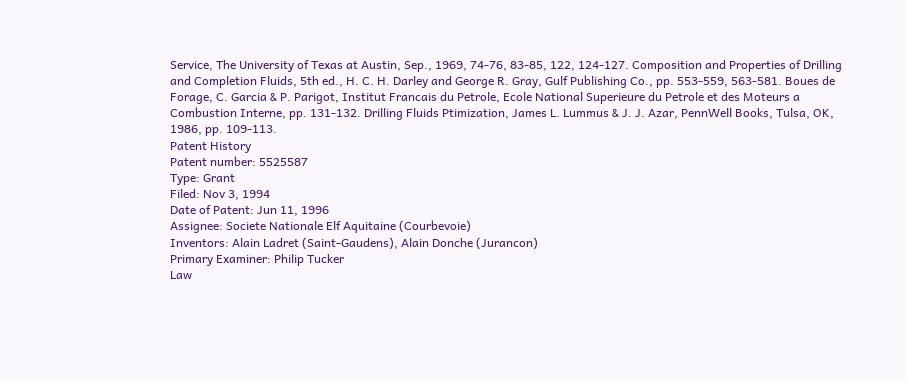Service, The University of Texas at Austin, Sep., 1969, 74-76, 83-85, 122, 124-127. Composition and Properties of Drilling and Completion Fluids, 5th ed., H. C. H. Darley and George R. Gray, Gulf Publishing Co., pp. 553-559, 563-581. Boues de Forage, C. Garcia & P. Parigot, Institut Francais du Petrole, Ecole National Superieure du Petrole et des Moteurs a Combustion Interne, pp. 131-132. Drilling Fluids Ptimization, James L. Lummus & J. J. Azar, PennWell Books, Tulsa, OK, 1986, pp. 109-113.
Patent History
Patent number: 5525587
Type: Grant
Filed: Nov 3, 1994
Date of Patent: Jun 11, 1996
Assignee: Societe Nationale Elf Aquitaine (Courbevoie)
Inventors: Alain Ladret (Saint-Gaudens), Alain Donche (Jurancon)
Primary Examiner: Philip Tucker
Law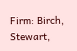Firm: Birch, Stewart,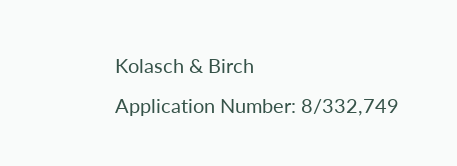Kolasch & Birch
Application Number: 8/332,749